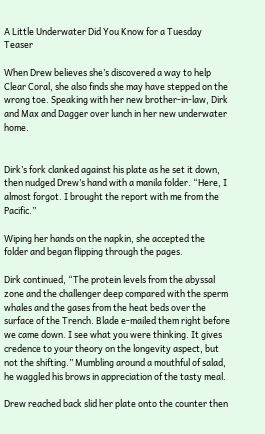A Little Underwater Did You Know for a Tuesday Teaser

When Drew believes she’s discovered a way to help Clear Coral, she also finds she may have stepped on the wrong toe. Speaking with her new brother-in-law, Dirk and Max and Dagger over lunch in her new underwater home.


Dirk’s fork clanked against his plate as he set it down, then nudged Drew’s hand with a manila folder. “Here, I almost forgot. I brought the report with me from the Pacific.”

Wiping her hands on the napkin, she accepted the folder and began flipping through the pages.

Dirk continued, “The protein levels from the abyssal zone and the challenger deep compared with the sperm whales and the gases from the heat beds over the surface of the Trench. Blade e-mailed them right before we came down. I see what you were thinking. It gives credence to your theory on the longevity aspect, but not the shifting.” Mumbling around a mouthful of salad, he waggled his brows in appreciation of the tasty meal.

Drew reached back slid her plate onto the counter then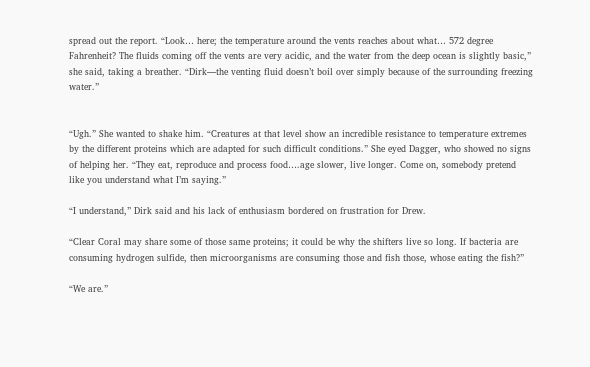spread out the report. “Look… here; the temperature around the vents reaches about what… 572 degree Fahrenheit? The fluids coming off the vents are very acidic, and the water from the deep ocean is slightly basic,” she said, taking a breather. “Dirk—the venting fluid doesn’t boil over simply because of the surrounding freezing water.”


“Ugh.” She wanted to shake him. “Creatures at that level show an incredible resistance to temperature extremes by the different proteins which are adapted for such difficult conditions.” She eyed Dagger, who showed no signs of helping her. “They eat, reproduce and process food….age slower, live longer. Come on, somebody pretend like you understand what I’m saying.”

“I understand,” Dirk said and his lack of enthusiasm bordered on frustration for Drew.

“Clear Coral may share some of those same proteins; it could be why the shifters live so long. If bacteria are consuming hydrogen sulfide, then microorganisms are consuming those and fish those, whose eating the fish?”

“We are.”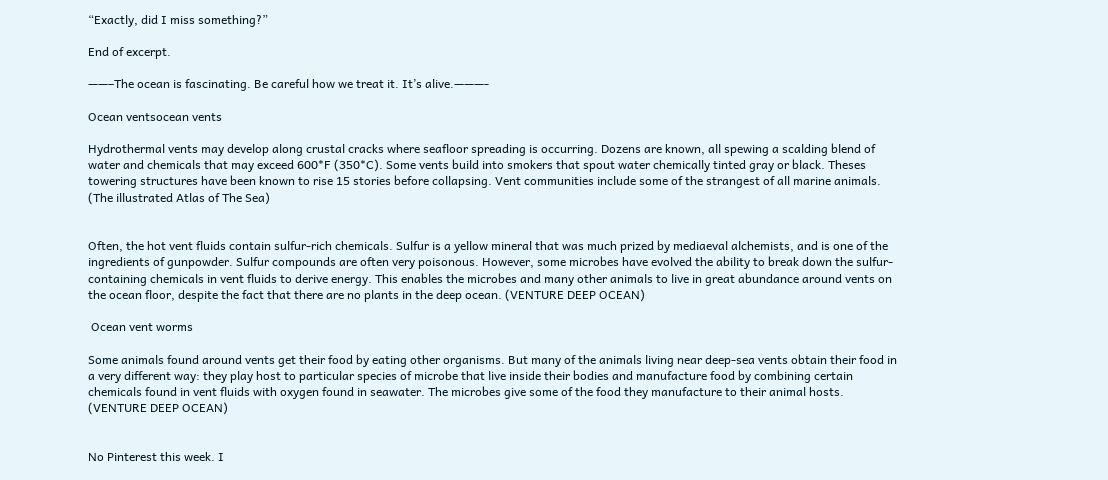“Exactly, did I miss something?”

End of excerpt.

——–The ocean is fascinating. Be careful how we treat it. It’s alive.———-

Ocean ventsocean vents

Hydrothermal vents may develop along crustal cracks where seafloor spreading is occurring. Dozens are known, all spewing a scalding blend of water and chemicals that may exceed 600*F (350*C). Some vents build into smokers that spout water chemically tinted gray or black. Theses towering structures have been known to rise 15 stories before collapsing. Vent communities include some of the strangest of all marine animals. (The illustrated Atlas of The Sea)


Often, the hot vent fluids contain sulfur-rich chemicals. Sulfur is a yellow mineral that was much prized by mediaeval alchemists, and is one of the ingredients of gunpowder. Sulfur compounds are often very poisonous. However, some microbes have evolved the ability to break down the sulfur-containing chemicals in vent fluids to derive energy. This enables the microbes and many other animals to live in great abundance around vents on the ocean floor, despite the fact that there are no plants in the deep ocean. (VENTURE DEEP OCEAN)

 Ocean vent worms

Some animals found around vents get their food by eating other organisms. But many of the animals living near deep-sea vents obtain their food in a very different way: they play host to particular species of microbe that live inside their bodies and manufacture food by combining certain chemicals found in vent fluids with oxygen found in seawater. The microbes give some of the food they manufacture to their animal hosts. (VENTURE DEEP OCEAN)


No Pinterest this week. I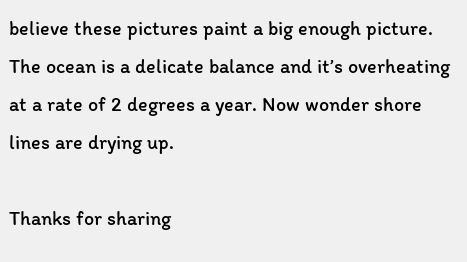believe these pictures paint a big enough picture. The ocean is a delicate balance and it’s overheating at a rate of 2 degrees a year. Now wonder shore lines are drying up.

Thanks for sharing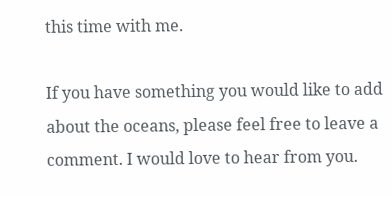this time with me.

If you have something you would like to add about the oceans, please feel free to leave a comment. I would love to hear from you.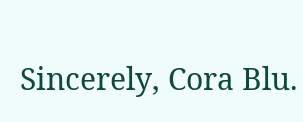Sincerely, Cora Blu.